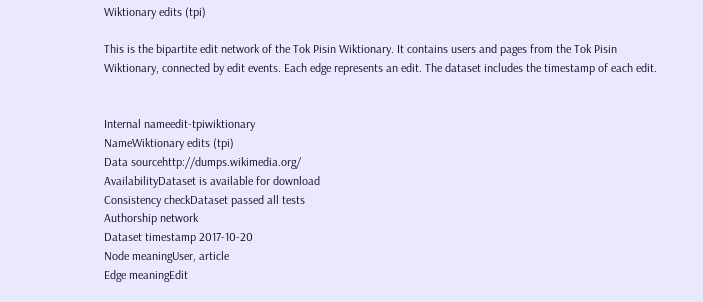Wiktionary edits (tpi)

This is the bipartite edit network of the Tok Pisin Wiktionary. It contains users and pages from the Tok Pisin Wiktionary, connected by edit events. Each edge represents an edit. The dataset includes the timestamp of each edit.


Internal nameedit-tpiwiktionary
NameWiktionary edits (tpi)
Data sourcehttp://dumps.wikimedia.org/
AvailabilityDataset is available for download
Consistency checkDataset passed all tests
Authorship network
Dataset timestamp 2017-10-20
Node meaningUser, article
Edge meaningEdit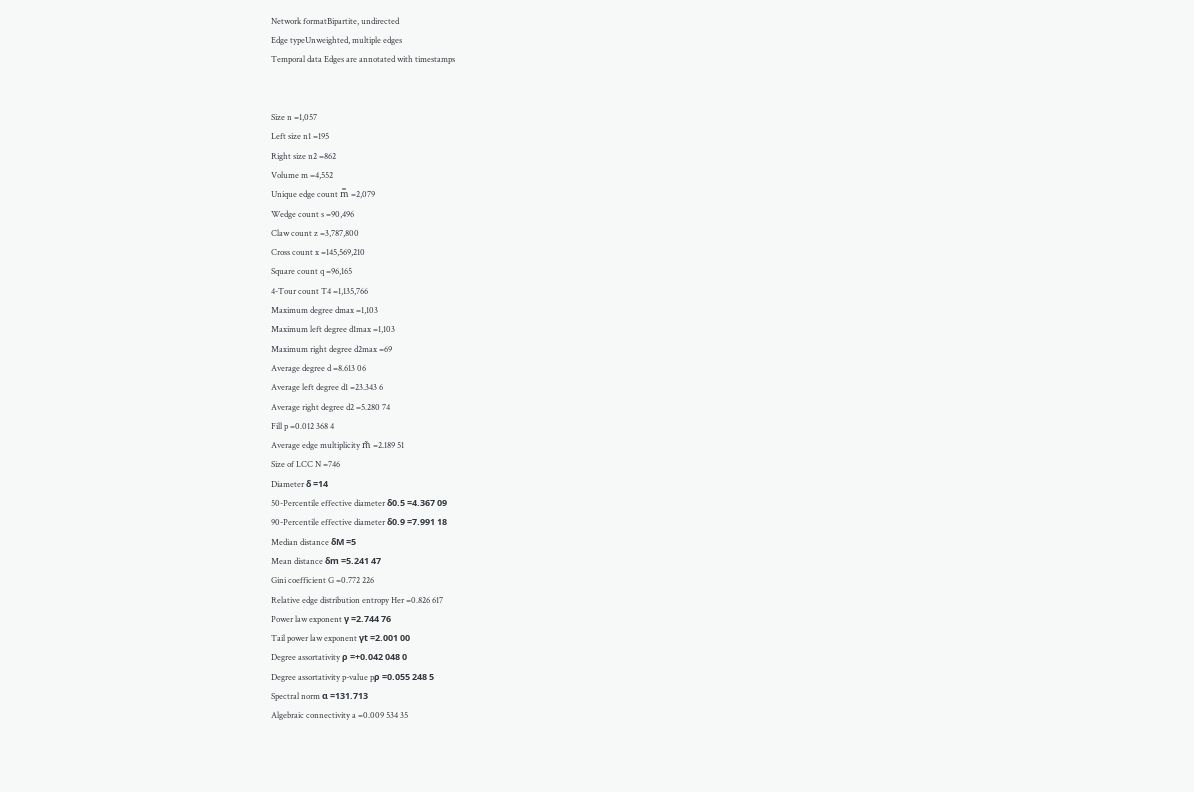Network formatBipartite, undirected
Edge typeUnweighted, multiple edges
Temporal data Edges are annotated with timestamps


Size n =1,057
Left size n1 =195
Right size n2 =862
Volume m =4,552
Unique edge count m̿ =2,079
Wedge count s =90,496
Claw count z =3,787,800
Cross count x =145,569,210
Square count q =96,165
4-Tour count T4 =1,135,766
Maximum degree dmax =1,103
Maximum left degree d1max =1,103
Maximum right degree d2max =69
Average degree d =8.613 06
Average left degree d1 =23.343 6
Average right degree d2 =5.280 74
Fill p =0.012 368 4
Average edge multiplicity m̃ =2.189 51
Size of LCC N =746
Diameter δ =14
50-Percentile effective diameter δ0.5 =4.367 09
90-Percentile effective diameter δ0.9 =7.991 18
Median distance δM =5
Mean distance δm =5.241 47
Gini coefficient G =0.772 226
Relative edge distribution entropy Her =0.826 617
Power law exponent γ =2.744 76
Tail power law exponent γt =2.001 00
Degree assortativity ρ =+0.042 048 0
Degree assortativity p-value pρ =0.055 248 5
Spectral norm α =131.713
Algebraic connectivity a =0.009 534 35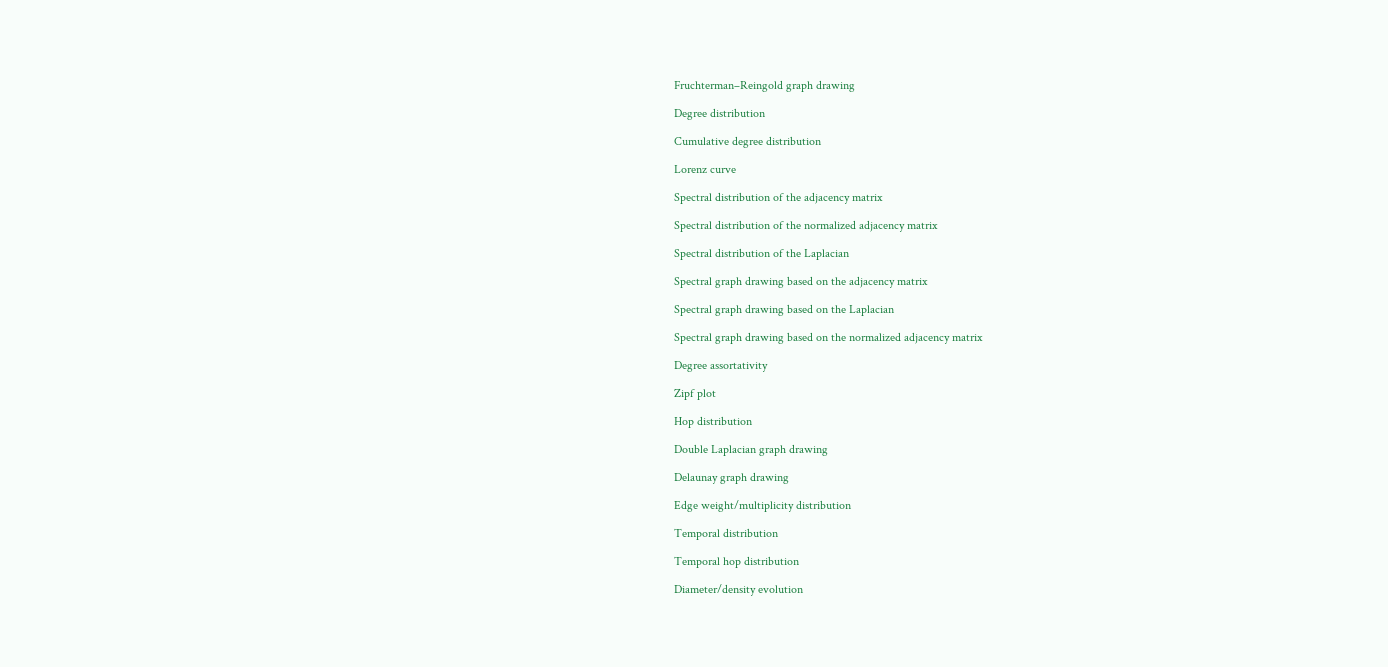Fruchterman–Reingold graph drawing

Degree distribution

Cumulative degree distribution

Lorenz curve

Spectral distribution of the adjacency matrix

Spectral distribution of the normalized adjacency matrix

Spectral distribution of the Laplacian

Spectral graph drawing based on the adjacency matrix

Spectral graph drawing based on the Laplacian

Spectral graph drawing based on the normalized adjacency matrix

Degree assortativity

Zipf plot

Hop distribution

Double Laplacian graph drawing

Delaunay graph drawing

Edge weight/multiplicity distribution

Temporal distribution

Temporal hop distribution

Diameter/density evolution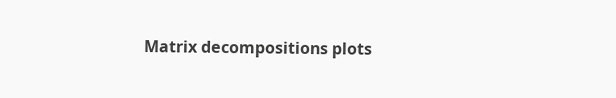Matrix decompositions plots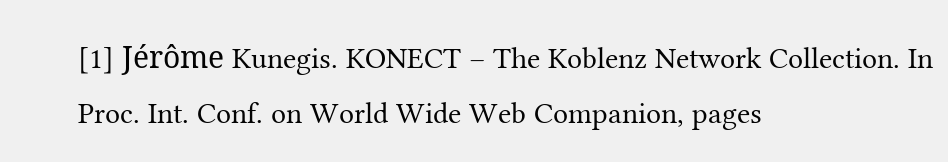[1] Jérôme Kunegis. KONECT – The Koblenz Network Collection. In Proc. Int. Conf. on World Wide Web Companion, pages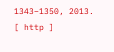1343–1350, 2013. [ http ]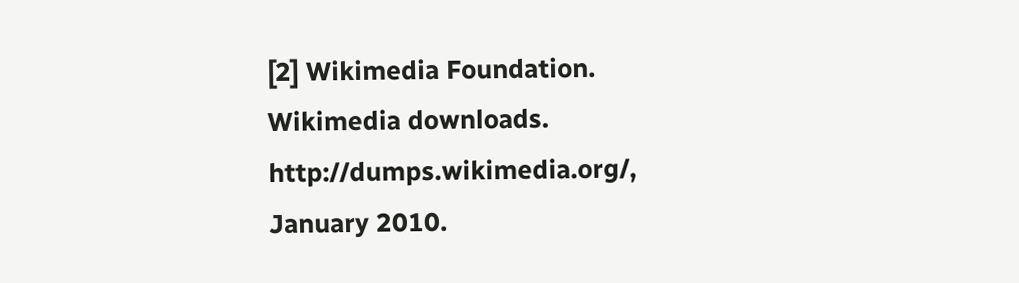[2] Wikimedia Foundation. Wikimedia downloads. http://dumps.wikimedia.org/, January 2010.